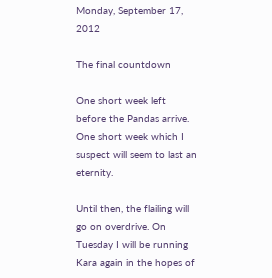Monday, September 17, 2012

The final countdown

One short week left before the Pandas arrive. One short week which I suspect will seem to last an eternity.

Until then, the flailing will go on overdrive. On Tuesday I will be running Kara again in the hopes of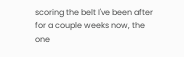scoring the belt I've been after for a couple weeks now, the one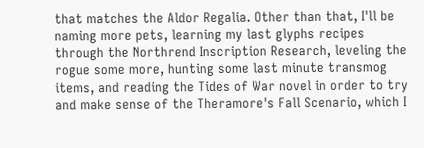that matches the Aldor Regalia. Other than that, I'll be naming more pets, learning my last glyphs recipes through the Northrend Inscription Research, leveling the rogue some more, hunting some last minute transmog items, and reading the Tides of War novel in order to try and make sense of the Theramore's Fall Scenario, which I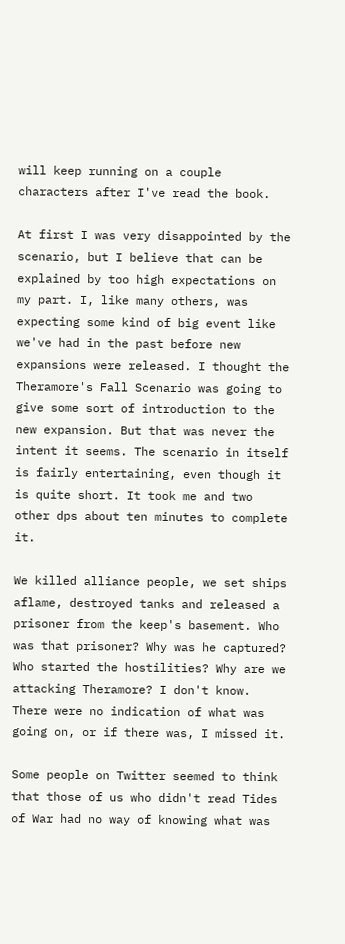will keep running on a couple characters after I've read the book.

At first I was very disappointed by the scenario, but I believe that can be explained by too high expectations on my part. I, like many others, was expecting some kind of big event like we've had in the past before new expansions were released. I thought the Theramore's Fall Scenario was going to give some sort of introduction to the new expansion. But that was never the intent it seems. The scenario in itself is fairly entertaining, even though it is quite short. It took me and two other dps about ten minutes to complete it.

We killed alliance people, we set ships aflame, destroyed tanks and released a prisoner from the keep's basement. Who was that prisoner? Why was he captured? Who started the hostilities? Why are we attacking Theramore? I don't know. There were no indication of what was going on, or if there was, I missed it.

Some people on Twitter seemed to think that those of us who didn't read Tides of War had no way of knowing what was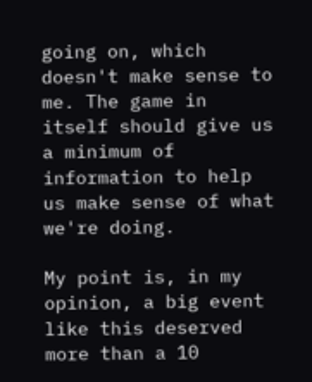going on, which doesn't make sense to me. The game in itself should give us a minimum of information to help us make sense of what we're doing.

My point is, in my opinion, a big event like this deserved more than a 10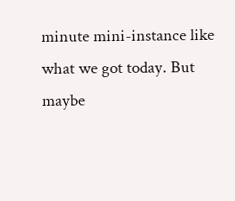minute mini-instance like what we got today. But maybe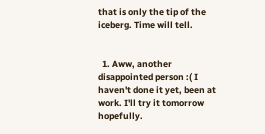that is only the tip of the iceberg. Time will tell.


  1. Aww, another disappointed person :( I haven't done it yet, been at work. I'll try it tomorrow hopefully.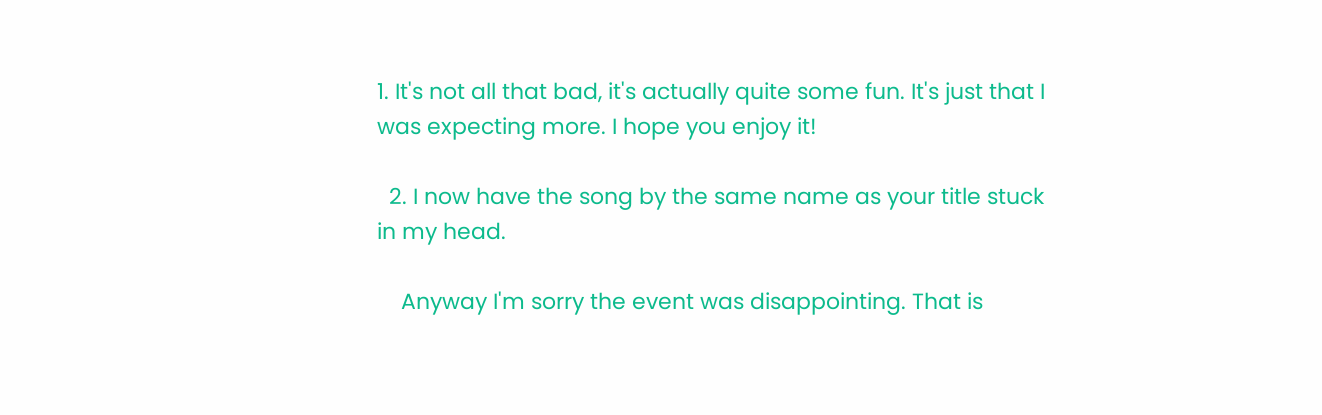1. It's not all that bad, it's actually quite some fun. It's just that I was expecting more. I hope you enjoy it!

  2. I now have the song by the same name as your title stuck in my head.

    Anyway I'm sorry the event was disappointing. That is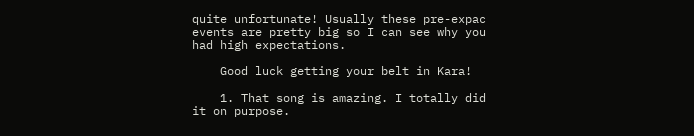quite unfortunate! Usually these pre-expac events are pretty big so I can see why you had high expectations.

    Good luck getting your belt in Kara!

    1. That song is amazing. I totally did it on purpose.